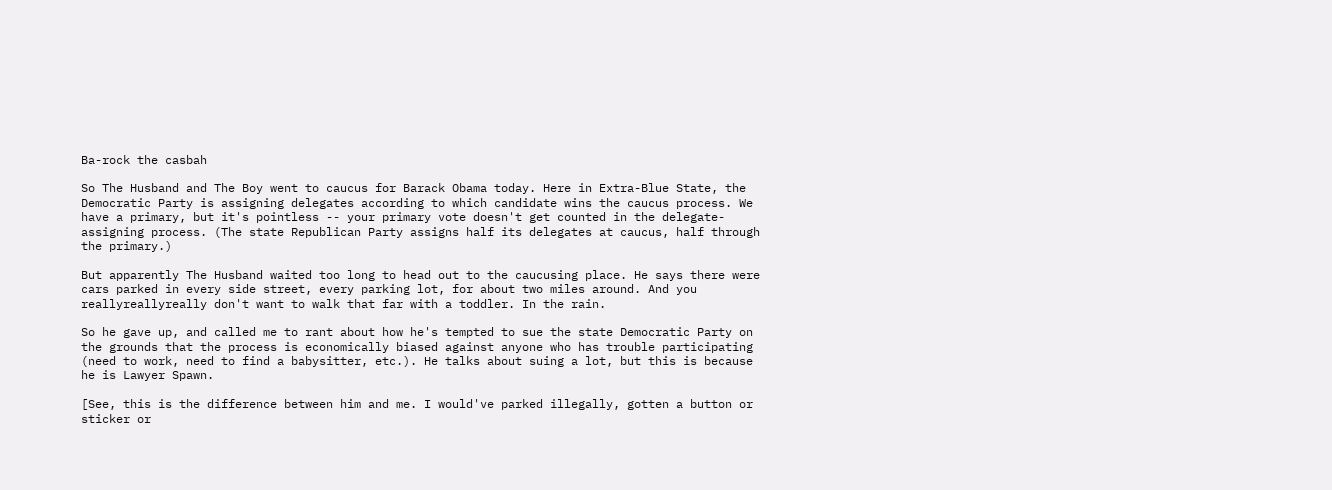Ba-rock the casbah

So The Husband and The Boy went to caucus for Barack Obama today. Here in Extra-Blue State, the Democratic Party is assigning delegates according to which candidate wins the caucus process. We have a primary, but it's pointless -- your primary vote doesn't get counted in the delegate-assigning process. (The state Republican Party assigns half its delegates at caucus, half through the primary.)

But apparently The Husband waited too long to head out to the caucusing place. He says there were cars parked in every side street, every parking lot, for about two miles around. And you reallyreallyreally don't want to walk that far with a toddler. In the rain.

So he gave up, and called me to rant about how he's tempted to sue the state Democratic Party on the grounds that the process is economically biased against anyone who has trouble participating (need to work, need to find a babysitter, etc.). He talks about suing a lot, but this is because he is Lawyer Spawn.

[See, this is the difference between him and me. I would've parked illegally, gotten a button or sticker or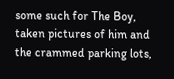some such for The Boy, taken pictures of him and the crammed parking lots,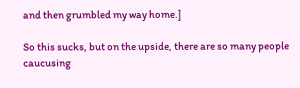and then grumbled my way home.]

So this sucks, but on the upside, there are so many people caucusing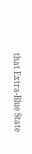that Extra-Blue State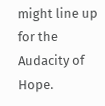might line up for the Audacity of Hope.